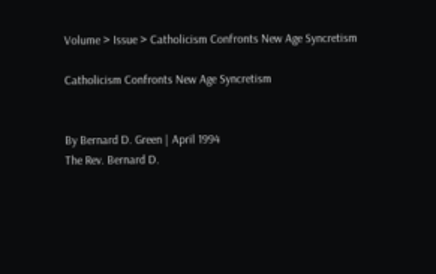Volume > Issue > Catholicism Confronts New Age Syncretism

Catholicism Confronts New Age Syncretism


By Bernard D. Green | April 1994
The Rev. Bernard D.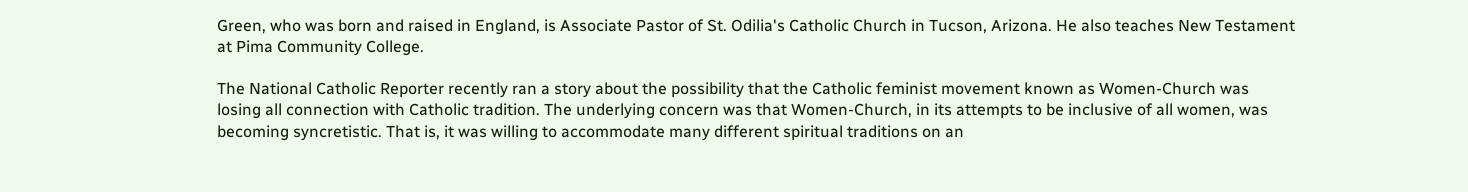Green, who was born and raised in England, is Associate Pastor of St. Odilia's Catholic Church in Tucson, Arizona. He also teaches New Testament at Pima Community College.

The National Catholic Reporter recently ran a story about the possibility that the Catholic feminist movement known as Women-Church was losing all connection with Catholic tradition. The underlying concern was that Women-Church, in its attempts to be inclusive of all women, was becoming syncretistic. That is, it was willing to accommodate many different spiritual traditions on an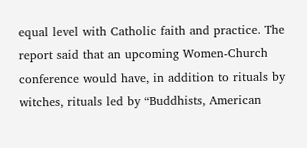equal level with Catholic faith and practice. The report said that an upcoming Women-Church conference would have, in addition to rituals by witches, rituals led by “Buddhists, American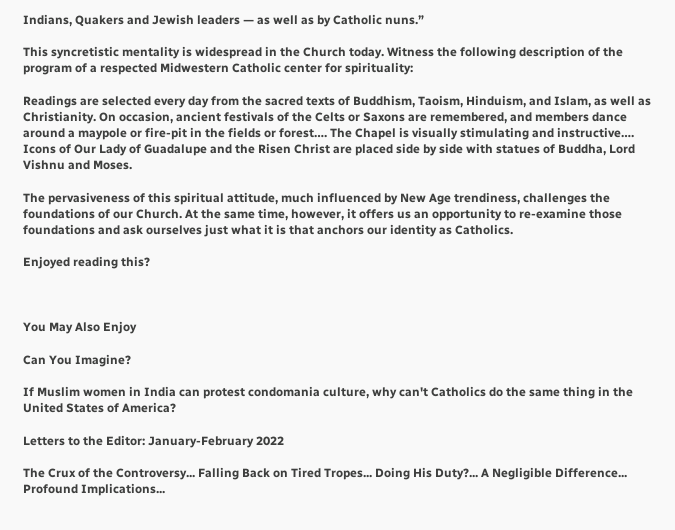Indians, Quakers and Jewish leaders — as well as by Catholic nuns.”

This syncretistic mentality is widespread in the Church today. Witness the following description of the program of a respected Midwestern Catholic center for spirituality:

Readings are selected every day from the sacred texts of Buddhism, Taoism, Hinduism, and Islam, as well as Christianity. On occasion, ancient festivals of the Celts or Saxons are remembered, and members dance around a maypole or fire-pit in the fields or forest…. The Chapel is visually stimulating and instructive…. Icons of Our Lady of Guadalupe and the Risen Christ are placed side by side with statues of Buddha, Lord Vishnu and Moses.

The pervasiveness of this spiritual attitude, much influenced by New Age trendiness, challenges the foundations of our Church. At the same time, however, it offers us an opportunity to re-examine those foundations and ask ourselves just what it is that anchors our identity as Catholics.

Enjoyed reading this?



You May Also Enjoy

Can You Imagine?

If Muslim women in India can protest condomania culture, why can't Catholics do the same thing in the United States of America?

Letters to the Editor: January-February 2022

The Crux of the Controversy... Falling Back on Tired Tropes... Doing His Duty?... A Negligible Difference... Profound Implications...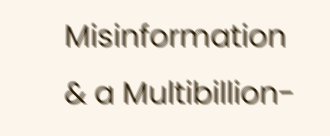Misinformation & a Multibillion-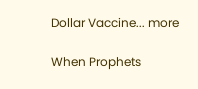Dollar Vaccine... more

When Prophets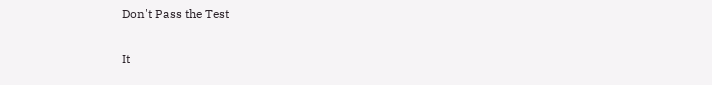Don't Pass the Test

It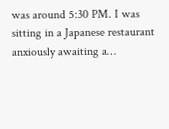was around 5:30 PM. I was sitting in a Japanese restaurant anxiously awaiting a…